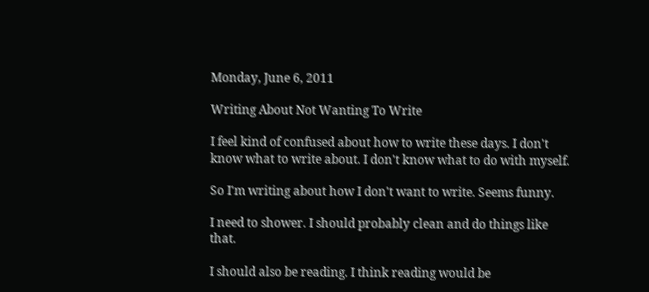Monday, June 6, 2011

Writing About Not Wanting To Write

I feel kind of confused about how to write these days. I don't know what to write about. I don't know what to do with myself.

So I'm writing about how I don't want to write. Seems funny.

I need to shower. I should probably clean and do things like that.

I should also be reading. I think reading would be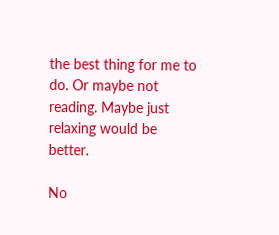the best thing for me to do. Or maybe not reading. Maybe just relaxing would be better.

No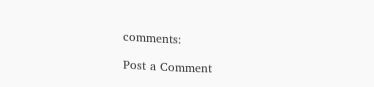comments:

Post a Comment